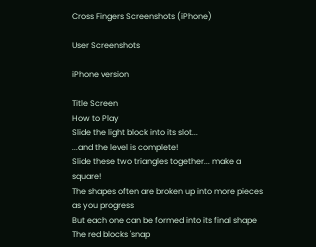Cross Fingers Screenshots (iPhone)

User Screenshots

iPhone version

Title Screen
How to Play
Slide the light block into its slot...
...and the level is complete!
Slide these two triangles together... make a square!
The shapes often are broken up into more pieces as you progress
But each one can be formed into its final shape
The red blocks 'snap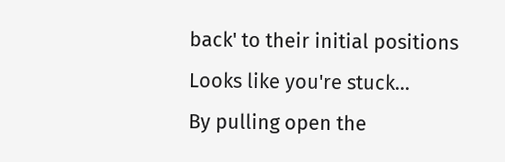back' to their initial positions
Looks like you're stuck...
By pulling open the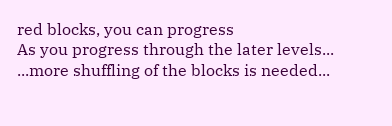red blocks, you can progress
As you progress through the later levels...
...more shuffling of the blocks is needed...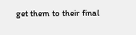get them to their final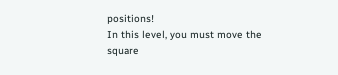positions!
In this level, you must move the square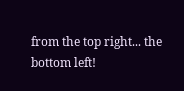from the top right... the bottom left!